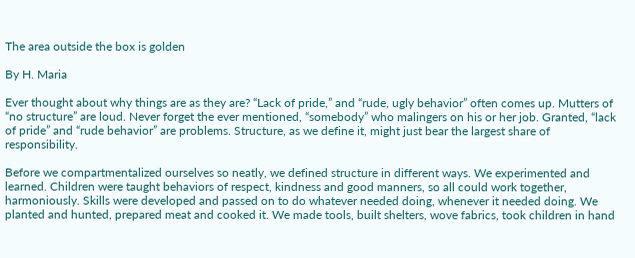The area outside the box is golden

By H. Maria

Ever thought about why things are as they are? “Lack of pride,” and “rude, ugly behavior” often comes up. Mutters of “no structure” are loud. Never forget the ever mentioned, “somebody” who malingers on his or her job. Granted, “lack of pride” and “rude behavior” are problems. Structure, as we define it, might just bear the largest share of responsibility.

Before we compartmentalized ourselves so neatly, we defined structure in different ways. We experimented and learned. Children were taught behaviors of respect, kindness and good manners, so all could work together, harmoniously. Skills were developed and passed on to do whatever needed doing, whenever it needed doing. We planted and hunted, prepared meat and cooked it. We made tools, built shelters, wove fabrics, took children in hand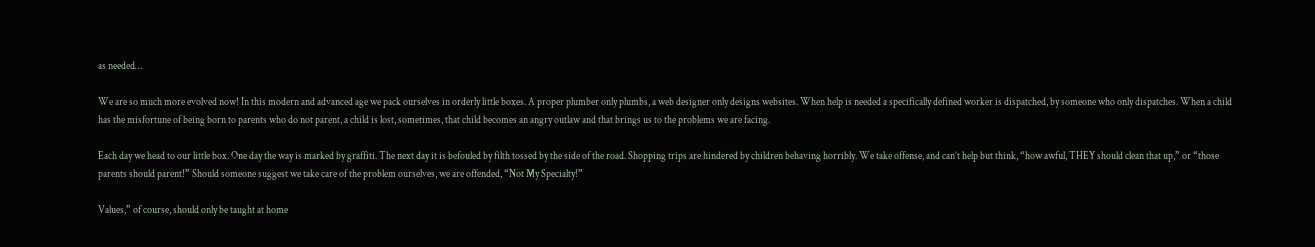as needed…

We are so much more evolved now! In this modern and advanced age we pack ourselves in orderly little boxes. A proper plumber only plumbs, a web designer only designs websites. When help is needed a specifically defined worker is dispatched, by someone who only dispatches. When a child has the misfortune of being born to parents who do not parent, a child is lost, sometimes, that child becomes an angry outlaw and that brings us to the problems we are facing.

Each day we head to our little box. One day the way is marked by graffiti. The next day it is befouled by filth tossed by the side of the road. Shopping trips are hindered by children behaving horribly. We take offense, and can’t help but think, “how awful, THEY should clean that up,” or “those parents should parent!” Should someone suggest we take care of the problem ourselves, we are offended, “Not My Specialty!”

Values,” of course, should only be taught at home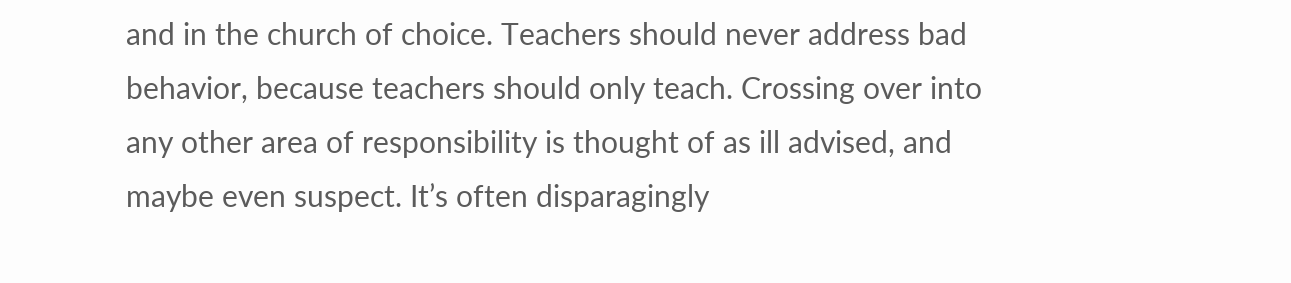and in the church of choice. Teachers should never address bad behavior, because teachers should only teach. Crossing over into any other area of responsibility is thought of as ill advised, and maybe even suspect. It’s often disparagingly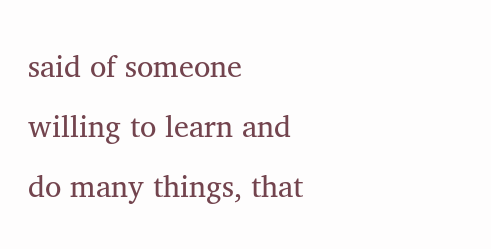said of someone willing to learn and do many things, that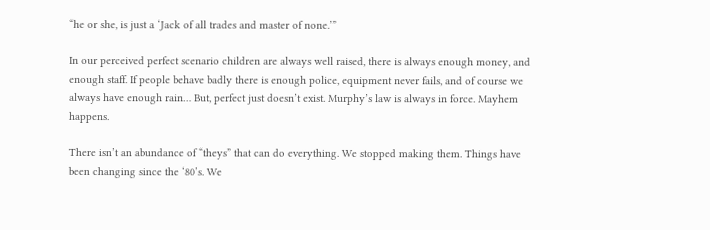“he or she, is just a ‘Jack of all trades and master of none.’”

In our perceived perfect scenario children are always well raised, there is always enough money, and enough staff. If people behave badly there is enough police, equipment never fails, and of course we always have enough rain… But, perfect just doesn’t exist. Murphy’s law is always in force. Mayhem happens.

There isn’t an abundance of “theys” that can do everything. We stopped making them. Things have been changing since the ‘80’s. We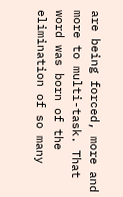are being forced, more and more to multi-task. That word was born of the elimination of so many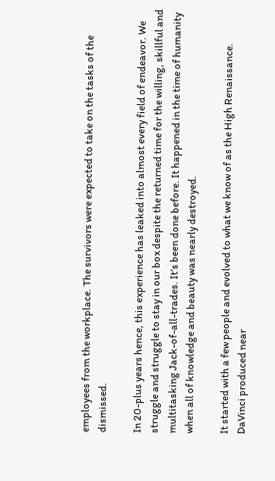employees from the workplace. The survivors were expected to take on the tasks of the dismissed.

In 20-plus years hence, this experience has leaked into almost every field of endeavor. We struggle and struggle to stay in our box despite the returned time for the willing, skillful and multitasking Jack-of-all-trades. It’s been done before. It happened in the time of humanity when all of knowledge and beauty was nearly destroyed.

It started with a few people and evolved to what we know of as the High Renaissance. DaVinci produced near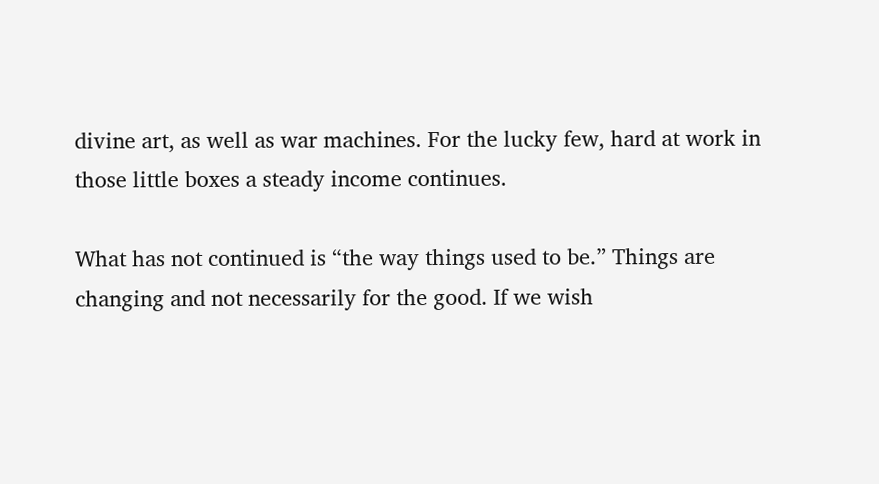divine art, as well as war machines. For the lucky few, hard at work in those little boxes a steady income continues.

What has not continued is “the way things used to be.” Things are changing and not necessarily for the good. If we wish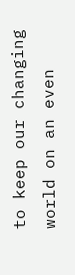to keep our changing world on an even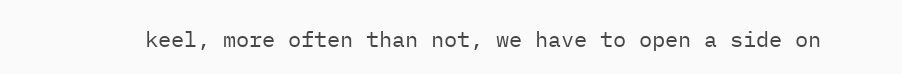keel, more often than not, we have to open a side on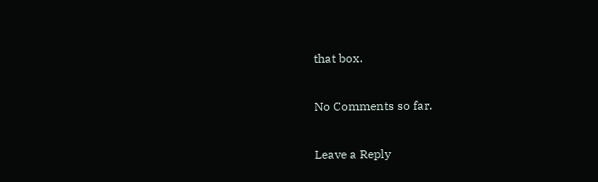that box.

No Comments so far.

Leave a Reply